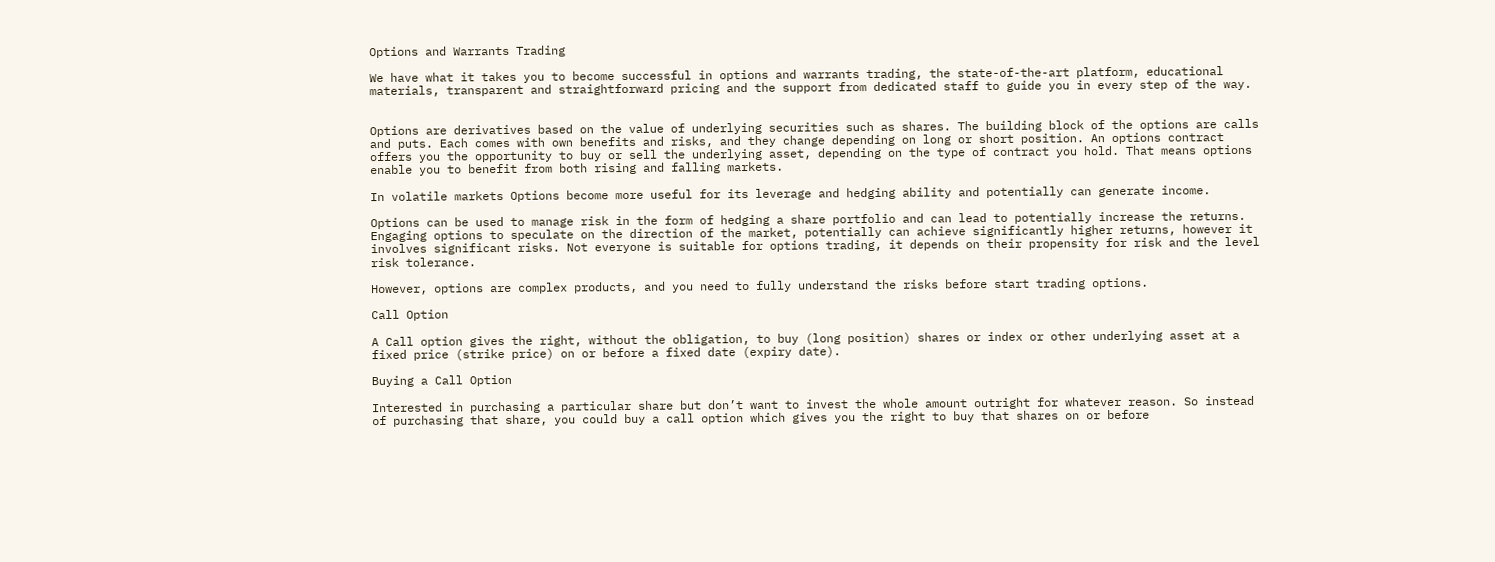Options and Warrants Trading

We have what it takes you to become successful in options and warrants trading, the state-of-the-art platform, educational materials, transparent and straightforward pricing and the support from dedicated staff to guide you in every step of the way.


Options are derivatives based on the value of underlying securities such as shares. The building block of the options are calls and puts. Each comes with own benefits and risks, and they change depending on long or short position. An options contract offers you the opportunity to buy or sell the underlying asset, depending on the type of contract you hold. That means options enable you to benefit from both rising and falling markets.

In volatile markets Options become more useful for its leverage and hedging ability and potentially can generate income.

Options can be used to manage risk in the form of hedging a share portfolio and can lead to potentially increase the returns. Engaging options to speculate on the direction of the market, potentially can achieve significantly higher returns, however it involves significant risks. Not everyone is suitable for options trading, it depends on their propensity for risk and the level risk tolerance.

However, options are complex products, and you need to fully understand the risks before start trading options.

Call Option

A Call option gives the right, without the obligation, to buy (long position) shares or index or other underlying asset at a fixed price (strike price) on or before a fixed date (expiry date).

Buying a Call Option

Interested in purchasing a particular share but don’t want to invest the whole amount outright for whatever reason. So instead of purchasing that share, you could buy a call option which gives you the right to buy that shares on or before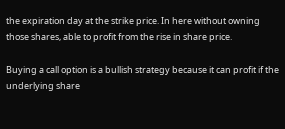the expiration day at the strike price. In here without owning those shares, able to profit from the rise in share price.

Buying a call option is a bullish strategy because it can profit if the underlying share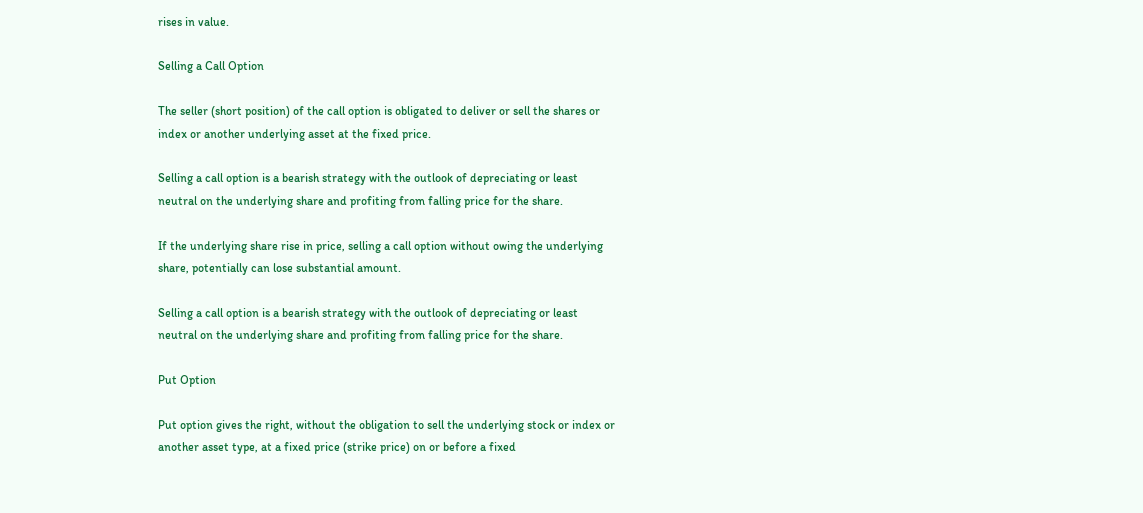rises in value.

Selling a Call Option

The seller (short position) of the call option is obligated to deliver or sell the shares or index or another underlying asset at the fixed price.

Selling a call option is a bearish strategy with the outlook of depreciating or least neutral on the underlying share and profiting from falling price for the share.

If the underlying share rise in price, selling a call option without owing the underlying share, potentially can lose substantial amount.

Selling a call option is a bearish strategy with the outlook of depreciating or least neutral on the underlying share and profiting from falling price for the share.

Put Option

Put option gives the right, without the obligation to sell the underlying stock or index or another asset type, at a fixed price (strike price) on or before a fixed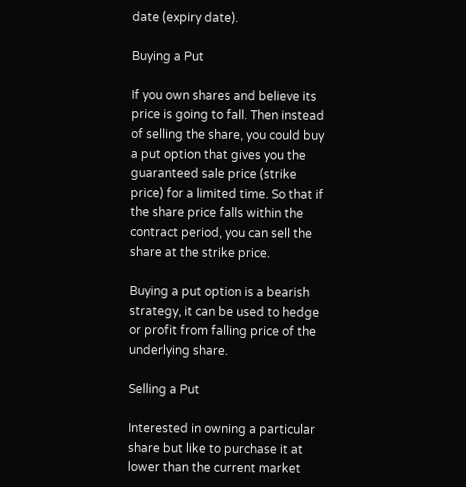date (expiry date).

Buying a Put

If you own shares and believe its price is going to fall. Then instead of selling the share, you could buy a put option that gives you the guaranteed sale price (strike price) for a limited time. So that if the share price falls within the contract period, you can sell the share at the strike price.

Buying a put option is a bearish strategy, it can be used to hedge or profit from falling price of the underlying share.

Selling a Put

Interested in owning a particular share but like to purchase it at lower than the current market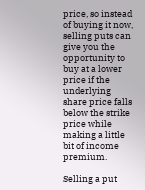price, so instead of buying it now, selling puts can give you the opportunity to buy at a lower price if the underlying share price falls below the strike price while making a little bit of income premium.

Selling a put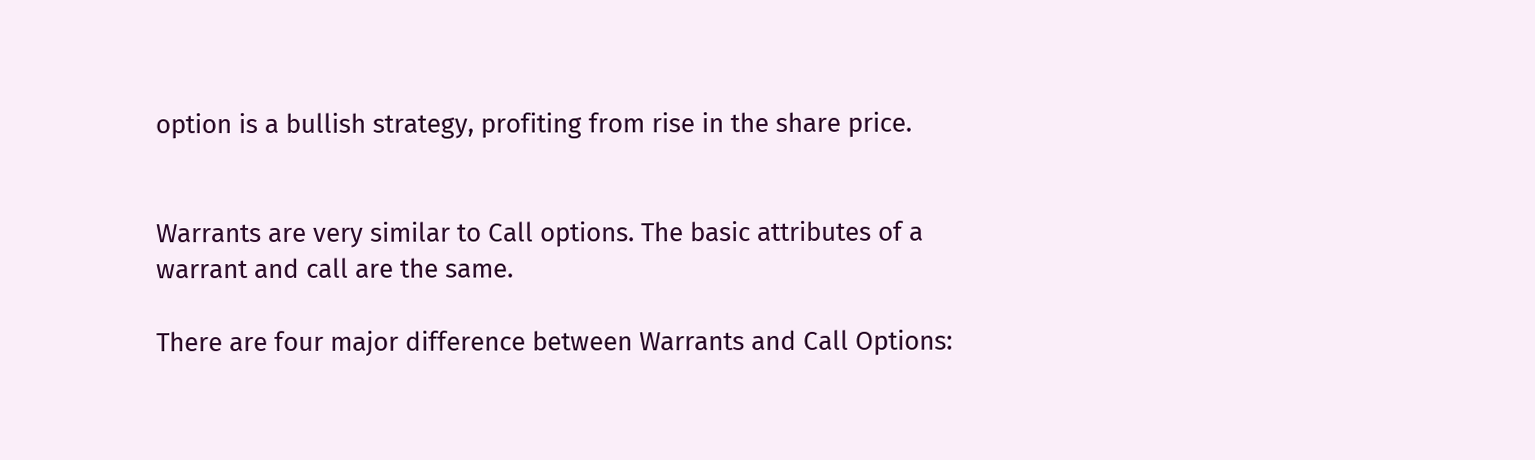option is a bullish strategy, profiting from rise in the share price.


Warrants are very similar to Call options. The basic attributes of a warrant and call are the same.

There are four major difference between Warrants and Call Options: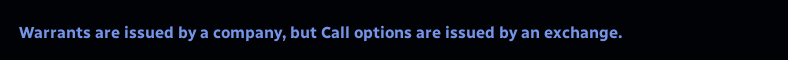Warrants are issued by a company, but Call options are issued by an exchange.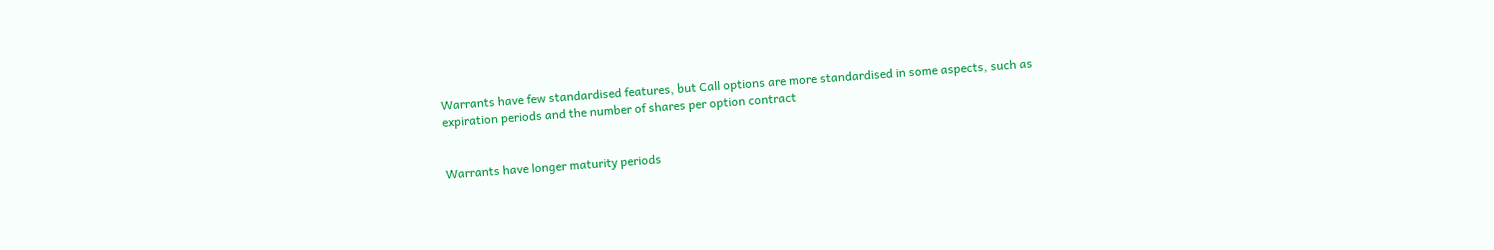Warrants have few standardised features, but Call options are more standardised in some aspects, such as expiration periods and the number of shares per option contract


Warrants have longer maturity periods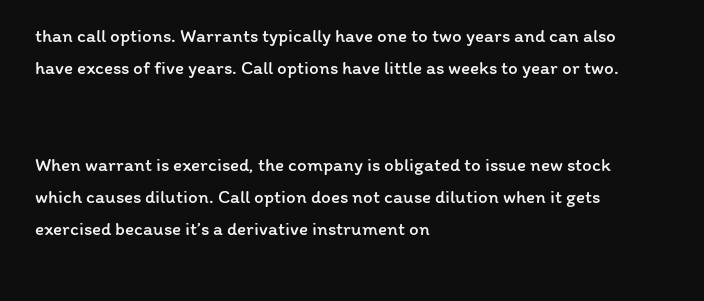than call options. Warrants typically have one to two years and can also have excess of five years. Call options have little as weeks to year or two.


When warrant is exercised, the company is obligated to issue new stock which causes dilution. Call option does not cause dilution when it gets exercised because it’s a derivative instrument on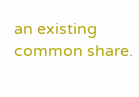an existing common share.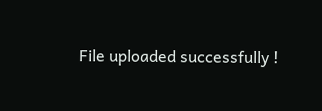File uploaded successfully !